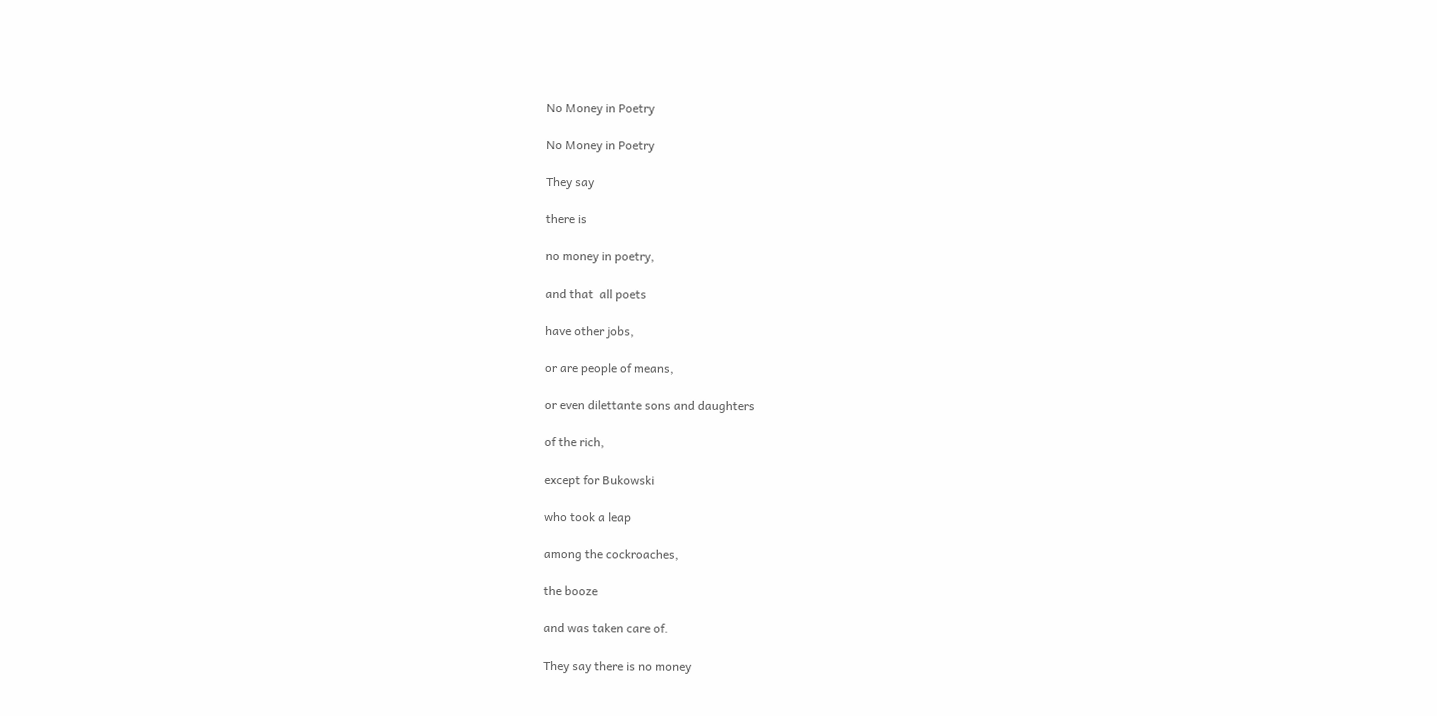No Money in Poetry

No Money in Poetry

They say

there is

no money in poetry,

and that  all poets

have other jobs,

or are people of means,

or even dilettante sons and daughters

of the rich,

except for Bukowski

who took a leap

among the cockroaches,

the booze

and was taken care of.

They say there is no money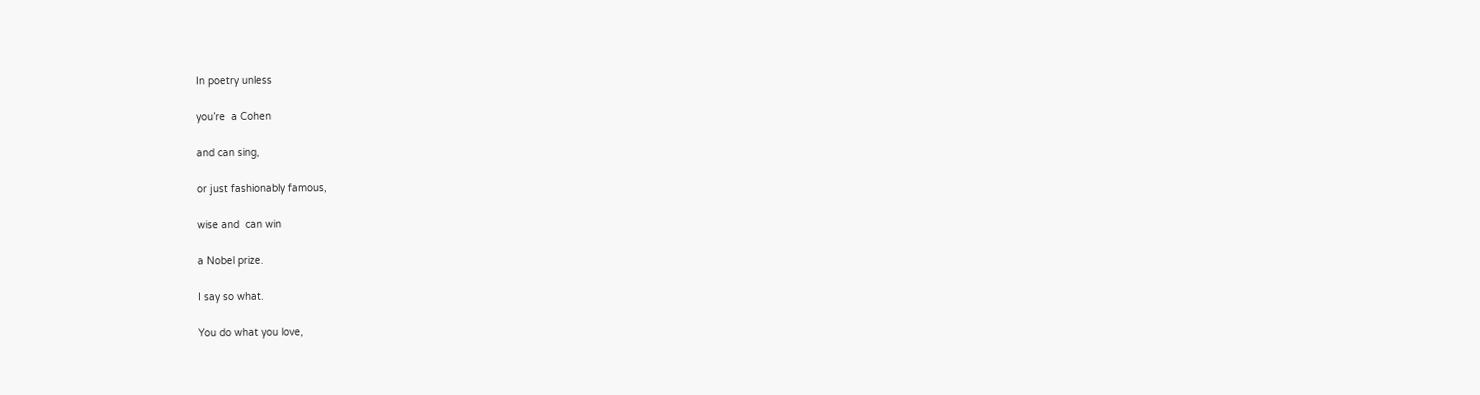In poetry unless

you’re  a Cohen

and can sing,

or just fashionably famous,

wise and  can win

a Nobel prize.

I say so what.

You do what you love,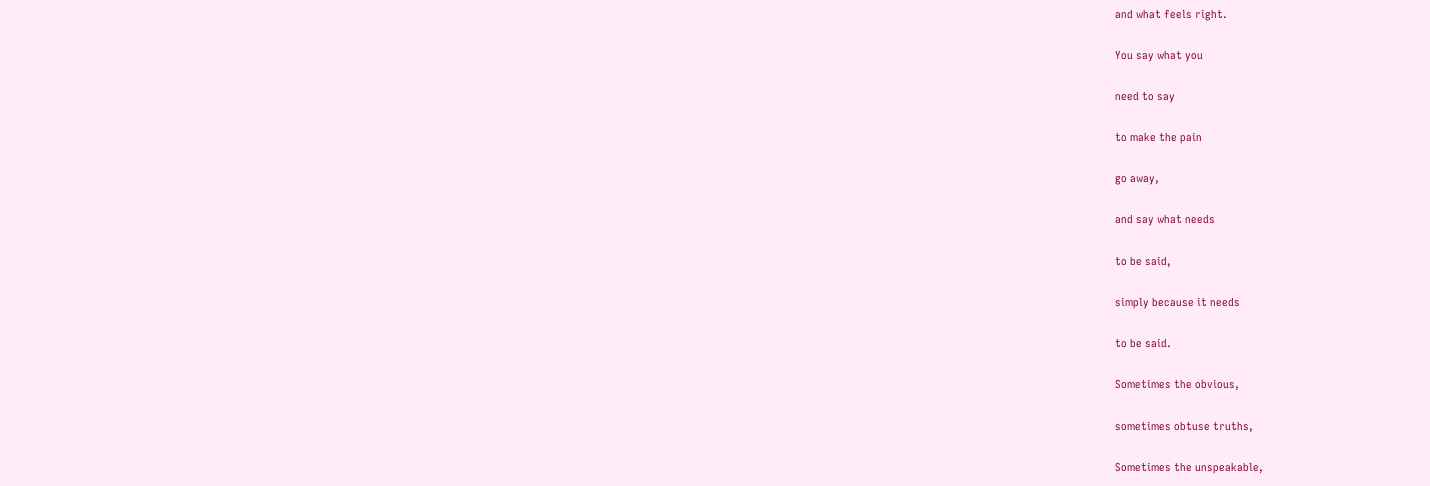and what feels right.

You say what you

need to say

to make the pain

go away,

and say what needs

to be said,

simply because it needs

to be said.

Sometimes the obvious,

sometimes obtuse truths,

Sometimes the unspeakable,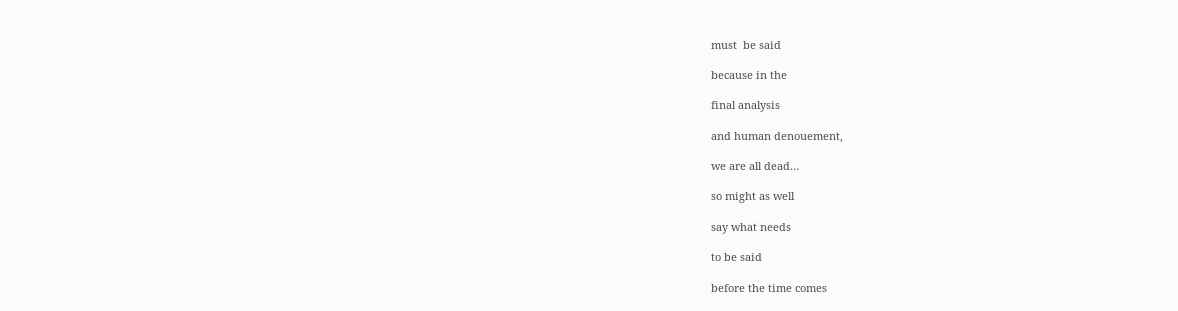must  be said

because in the

final analysis

and human denouement,

we are all dead…

so might as well

say what needs

to be said

before the time comes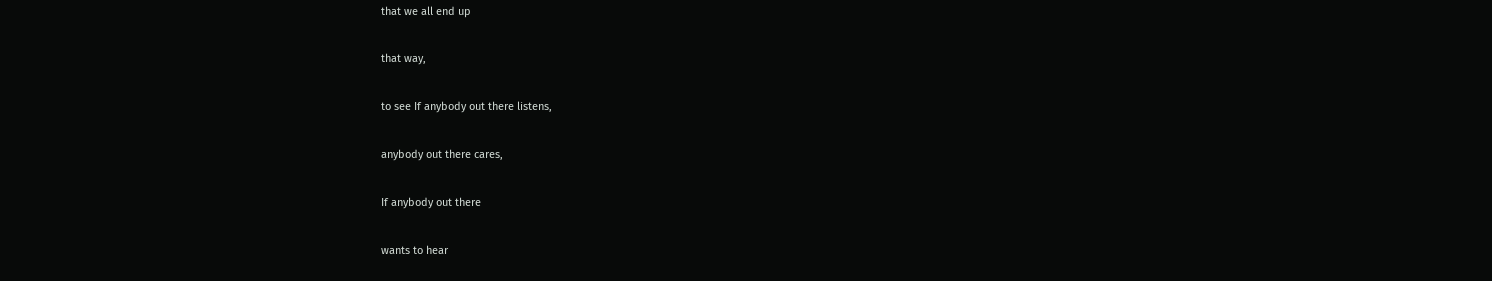that we all end up

that way,

to see If anybody out there listens,

anybody out there cares,

If anybody out there

wants to hear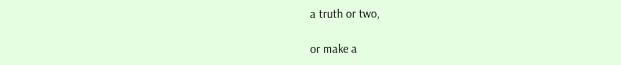a truth or two,

or make a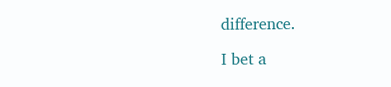difference.

I bet a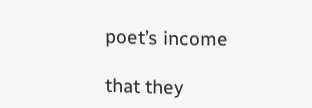poet’s income

that they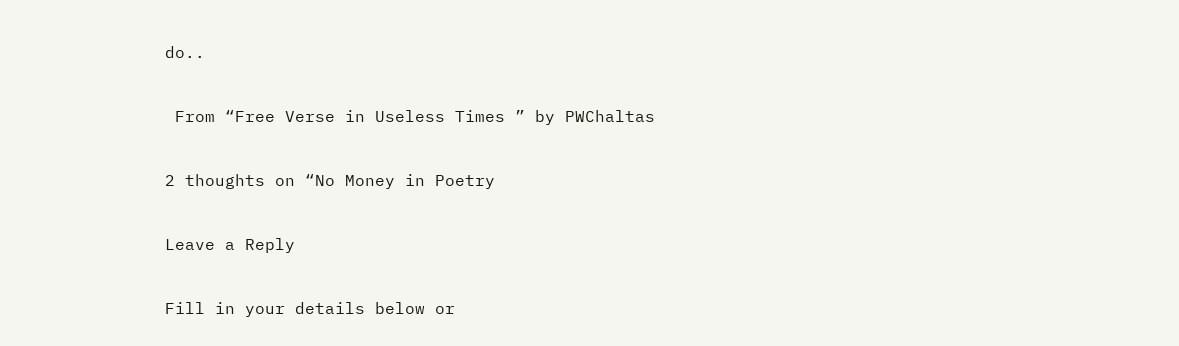do..

 From “Free Verse in Useless Times ” by PWChaltas

2 thoughts on “No Money in Poetry

Leave a Reply

Fill in your details below or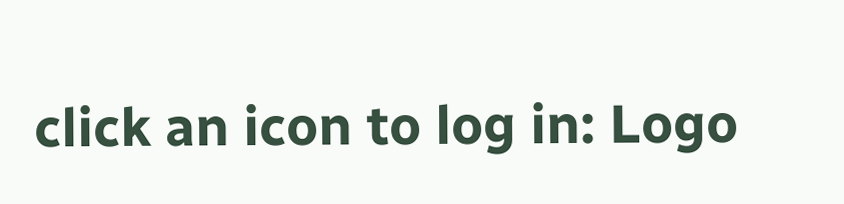click an icon to log in: Logo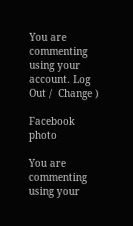You are commenting using your account. Log Out /  Change )

Facebook photo

You are commenting using your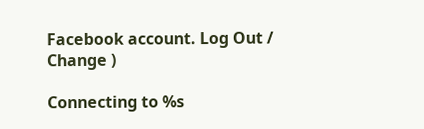Facebook account. Log Out /  Change )

Connecting to %s